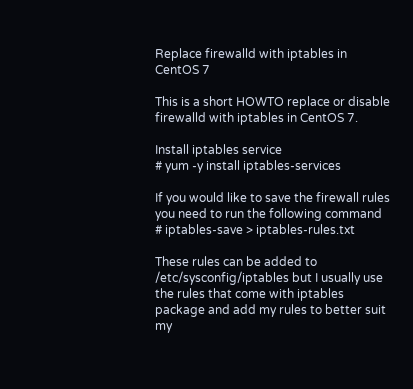Replace firewalld with iptables in CentOS 7

This is a short HOWTO replace or disable firewalld with iptables in CentOS 7.

Install iptables service
# yum -y install iptables-services

If you would like to save the firewall rules you need to run the following command
# iptables-save > iptables-rules.txt

These rules can be added to /etc/sysconfig/iptables but I usually use the rules that come with iptables package and add my rules to better suit my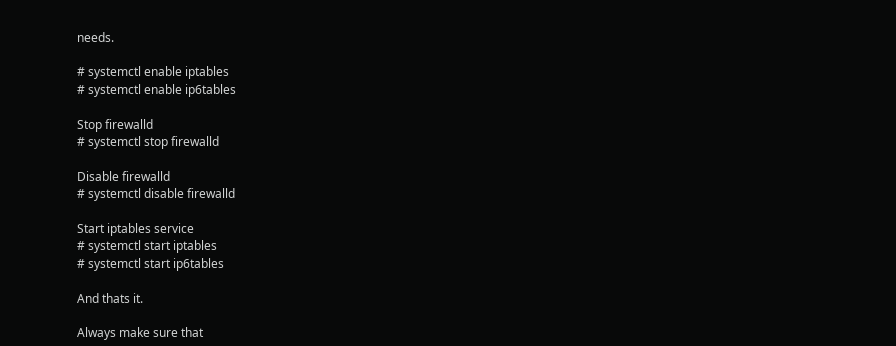needs.

# systemctl enable iptables
# systemctl enable ip6tables

Stop firewalld
# systemctl stop firewalld

Disable firewalld
# systemctl disable firewalld

Start iptables service
# systemctl start iptables
# systemctl start ip6tables

And thats it.

Always make sure that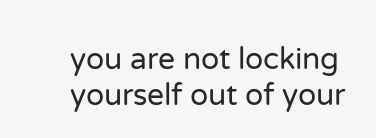you are not locking yourself out of your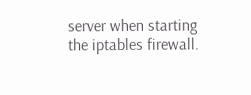server when starting the iptables firewall.